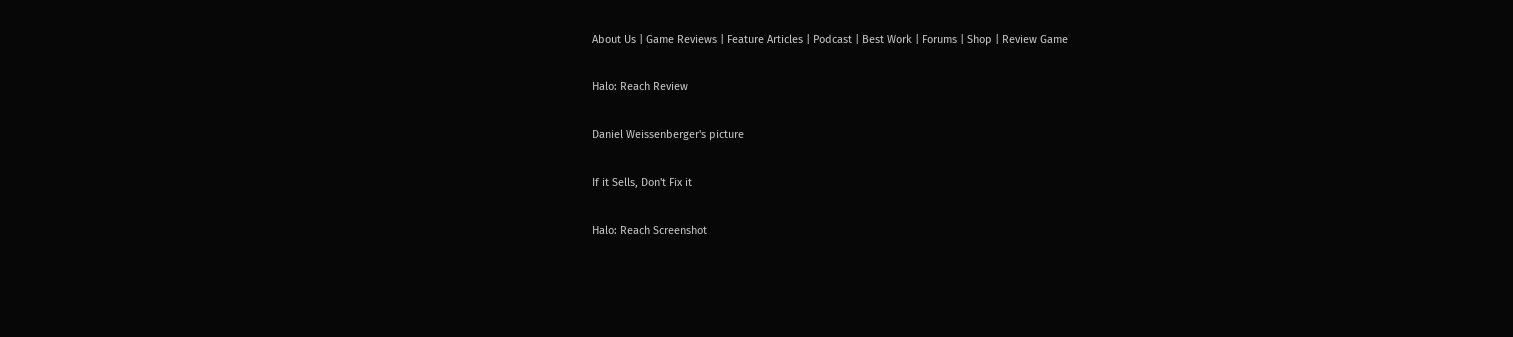About Us | Game Reviews | Feature Articles | Podcast | Best Work | Forums | Shop | Review Game

Halo: Reach Review

Daniel Weissenberger's picture

If it Sells, Don't Fix it

Halo: Reach Screenshot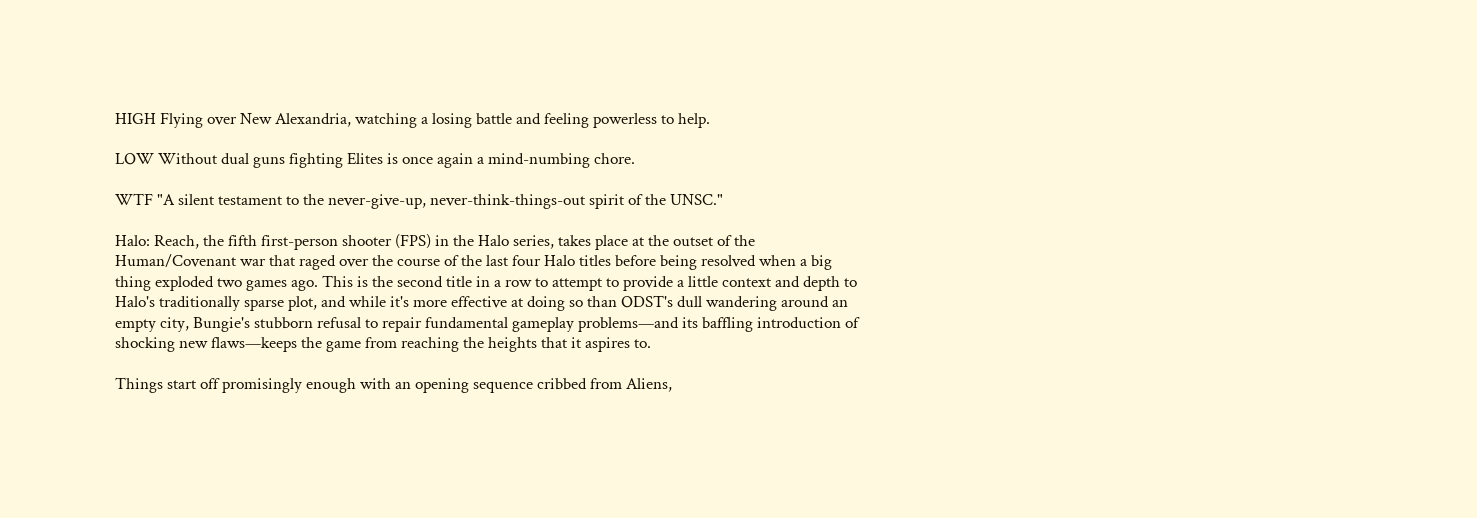HIGH Flying over New Alexandria, watching a losing battle and feeling powerless to help.

LOW Without dual guns fighting Elites is once again a mind-numbing chore.

WTF "A silent testament to the never-give-up, never-think-things-out spirit of the UNSC."

Halo: Reach, the fifth first-person shooter (FPS) in the Halo series, takes place at the outset of the Human/Covenant war that raged over the course of the last four Halo titles before being resolved when a big thing exploded two games ago. This is the second title in a row to attempt to provide a little context and depth to Halo's traditionally sparse plot, and while it's more effective at doing so than ODST's dull wandering around an empty city, Bungie's stubborn refusal to repair fundamental gameplay problems—and its baffling introduction of shocking new flaws—keeps the game from reaching the heights that it aspires to.

Things start off promisingly enough with an opening sequence cribbed from Aliens,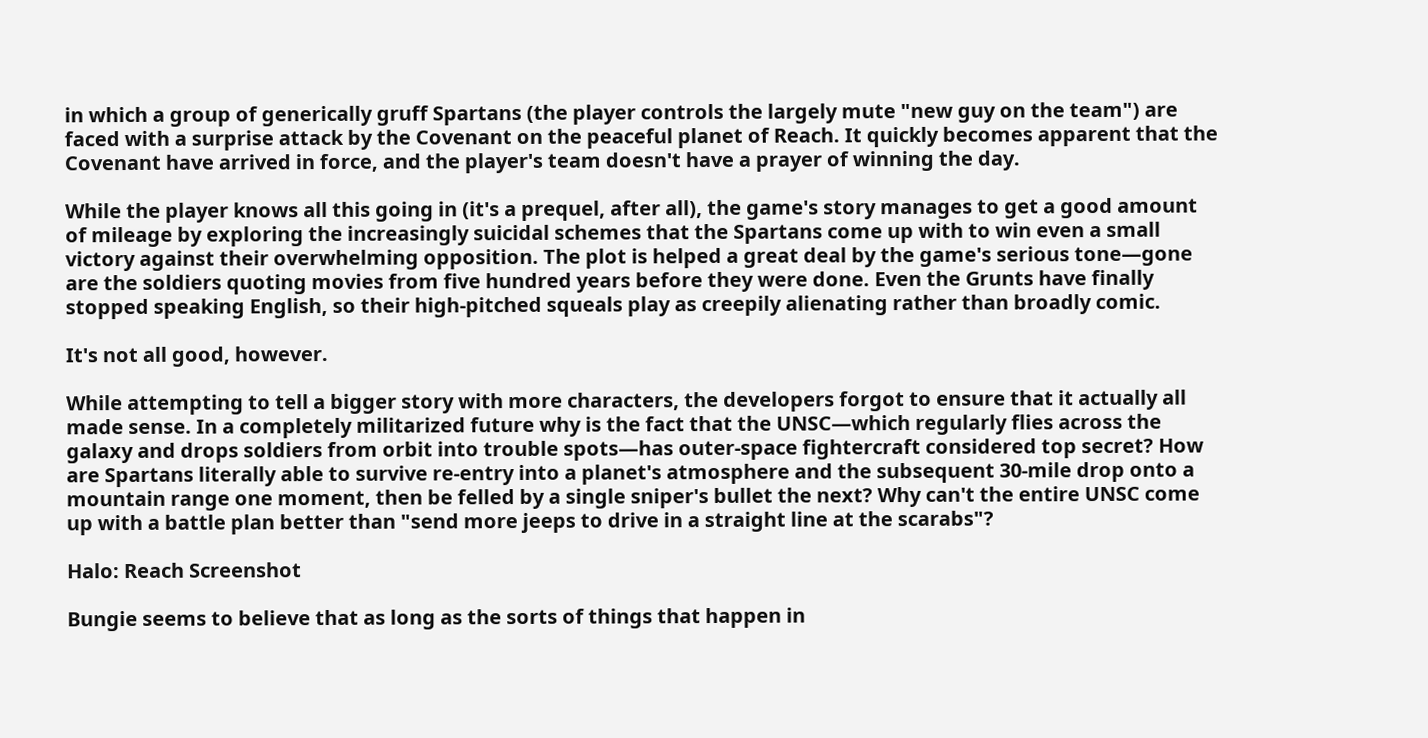in which a group of generically gruff Spartans (the player controls the largely mute "new guy on the team") are faced with a surprise attack by the Covenant on the peaceful planet of Reach. It quickly becomes apparent that the Covenant have arrived in force, and the player's team doesn't have a prayer of winning the day.

While the player knows all this going in (it's a prequel, after all), the game's story manages to get a good amount of mileage by exploring the increasingly suicidal schemes that the Spartans come up with to win even a small victory against their overwhelming opposition. The plot is helped a great deal by the game's serious tone—gone are the soldiers quoting movies from five hundred years before they were done. Even the Grunts have finally stopped speaking English, so their high-pitched squeals play as creepily alienating rather than broadly comic.

It's not all good, however.

While attempting to tell a bigger story with more characters, the developers forgot to ensure that it actually all made sense. In a completely militarized future why is the fact that the UNSC—which regularly flies across the galaxy and drops soldiers from orbit into trouble spots—has outer-space fightercraft considered top secret? How are Spartans literally able to survive re-entry into a planet's atmosphere and the subsequent 30-mile drop onto a mountain range one moment, then be felled by a single sniper's bullet the next? Why can't the entire UNSC come up with a battle plan better than "send more jeeps to drive in a straight line at the scarabs"?

Halo: Reach Screenshot

Bungie seems to believe that as long as the sorts of things that happen in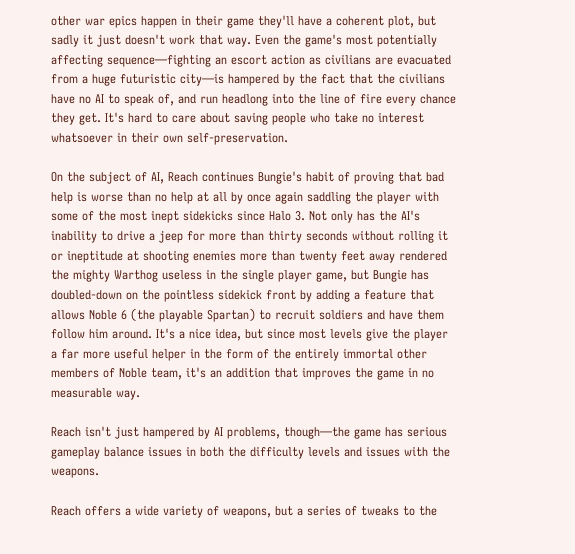other war epics happen in their game they'll have a coherent plot, but sadly it just doesn't work that way. Even the game's most potentially affecting sequence—fighting an escort action as civilians are evacuated from a huge futuristic city—is hampered by the fact that the civilians have no AI to speak of, and run headlong into the line of fire every chance they get. It's hard to care about saving people who take no interest whatsoever in their own self-preservation.

On the subject of AI, Reach continues Bungie's habit of proving that bad help is worse than no help at all by once again saddling the player with some of the most inept sidekicks since Halo 3. Not only has the AI's inability to drive a jeep for more than thirty seconds without rolling it or ineptitude at shooting enemies more than twenty feet away rendered the mighty Warthog useless in the single player game, but Bungie has doubled-down on the pointless sidekick front by adding a feature that allows Noble 6 (the playable Spartan) to recruit soldiers and have them follow him around. It's a nice idea, but since most levels give the player a far more useful helper in the form of the entirely immortal other members of Noble team, it's an addition that improves the game in no measurable way.

Reach isn't just hampered by AI problems, though—the game has serious gameplay balance issues in both the difficulty levels and issues with the weapons.

Reach offers a wide variety of weapons, but a series of tweaks to the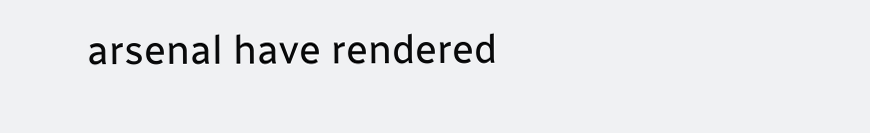arsenal have rendered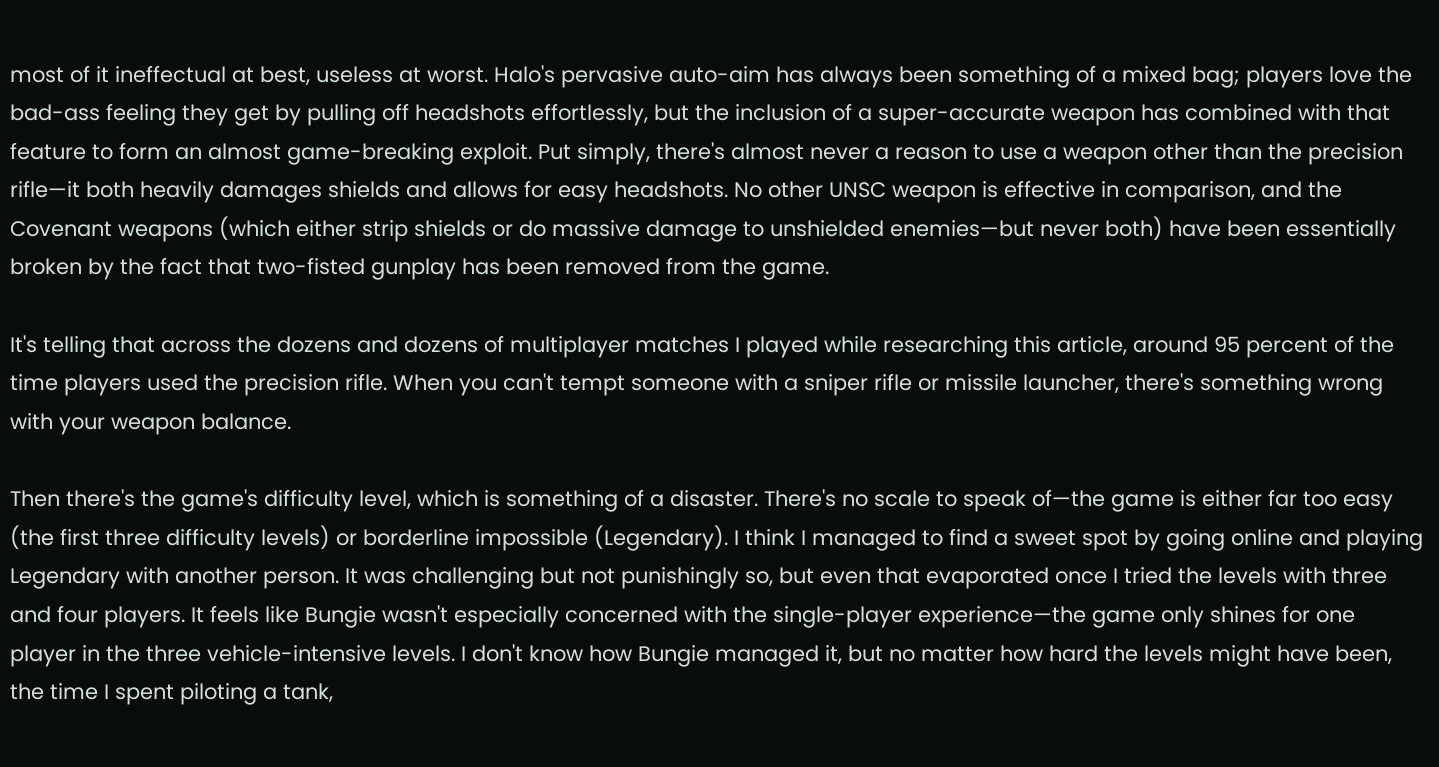most of it ineffectual at best, useless at worst. Halo's pervasive auto-aim has always been something of a mixed bag; players love the bad-ass feeling they get by pulling off headshots effortlessly, but the inclusion of a super-accurate weapon has combined with that feature to form an almost game-breaking exploit. Put simply, there's almost never a reason to use a weapon other than the precision rifle—it both heavily damages shields and allows for easy headshots. No other UNSC weapon is effective in comparison, and the Covenant weapons (which either strip shields or do massive damage to unshielded enemies—but never both) have been essentially broken by the fact that two-fisted gunplay has been removed from the game.

It's telling that across the dozens and dozens of multiplayer matches I played while researching this article, around 95 percent of the time players used the precision rifle. When you can't tempt someone with a sniper rifle or missile launcher, there's something wrong with your weapon balance.

Then there's the game's difficulty level, which is something of a disaster. There's no scale to speak of—the game is either far too easy (the first three difficulty levels) or borderline impossible (Legendary). I think I managed to find a sweet spot by going online and playing Legendary with another person. It was challenging but not punishingly so, but even that evaporated once I tried the levels with three and four players. It feels like Bungie wasn't especially concerned with the single-player experience—the game only shines for one player in the three vehicle-intensive levels. I don't know how Bungie managed it, but no matter how hard the levels might have been, the time I spent piloting a tank,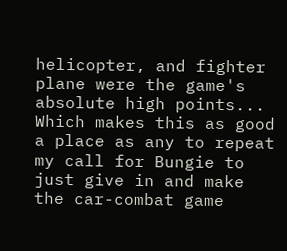helicopter, and fighter plane were the game's absolute high points... Which makes this as good a place as any to repeat my call for Bungie to just give in and make the car-combat game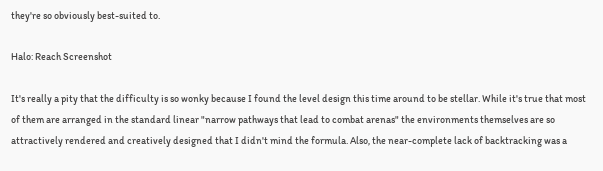they're so obviously best-suited to.

Halo: Reach Screenshot

It's really a pity that the difficulty is so wonky because I found the level design this time around to be stellar. While it's true that most of them are arranged in the standard linear "narrow pathways that lead to combat arenas" the environments themselves are so attractively rendered and creatively designed that I didn't mind the formula. Also, the near-complete lack of backtracking was a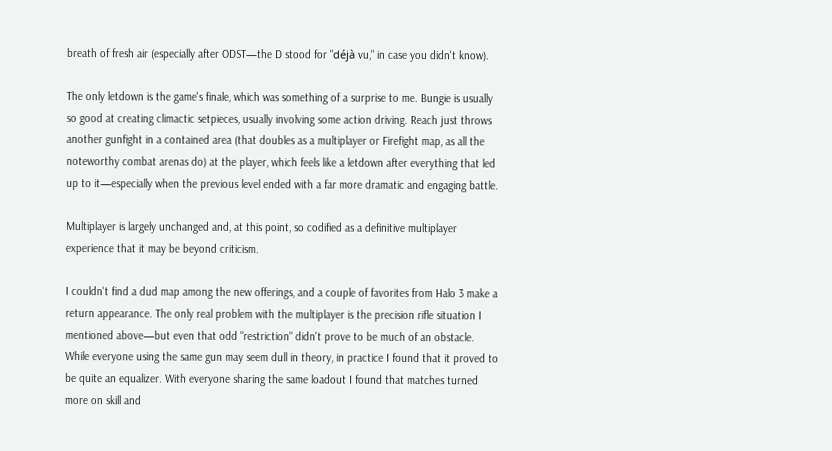breath of fresh air (especially after ODST—the D stood for "déjà vu," in case you didn't know).

The only letdown is the game's finale, which was something of a surprise to me. Bungie is usually so good at creating climactic setpieces, usually involving some action driving. Reach just throws another gunfight in a contained area (that doubles as a multiplayer or Firefight map, as all the noteworthy combat arenas do) at the player, which feels like a letdown after everything that led up to it—especially when the previous level ended with a far more dramatic and engaging battle.

Multiplayer is largely unchanged and, at this point, so codified as a definitive multiplayer experience that it may be beyond criticism.

I couldn't find a dud map among the new offerings, and a couple of favorites from Halo 3 make a return appearance. The only real problem with the multiplayer is the precision rifle situation I mentioned above—but even that odd "restriction" didn't prove to be much of an obstacle. While everyone using the same gun may seem dull in theory, in practice I found that it proved to be quite an equalizer. With everyone sharing the same loadout I found that matches turned more on skill and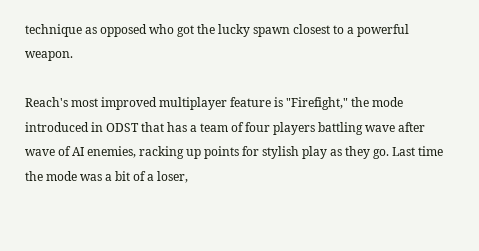technique as opposed who got the lucky spawn closest to a powerful weapon.

Reach's most improved multiplayer feature is "Firefight," the mode introduced in ODST that has a team of four players battling wave after wave of AI enemies, racking up points for stylish play as they go. Last time the mode was a bit of a loser,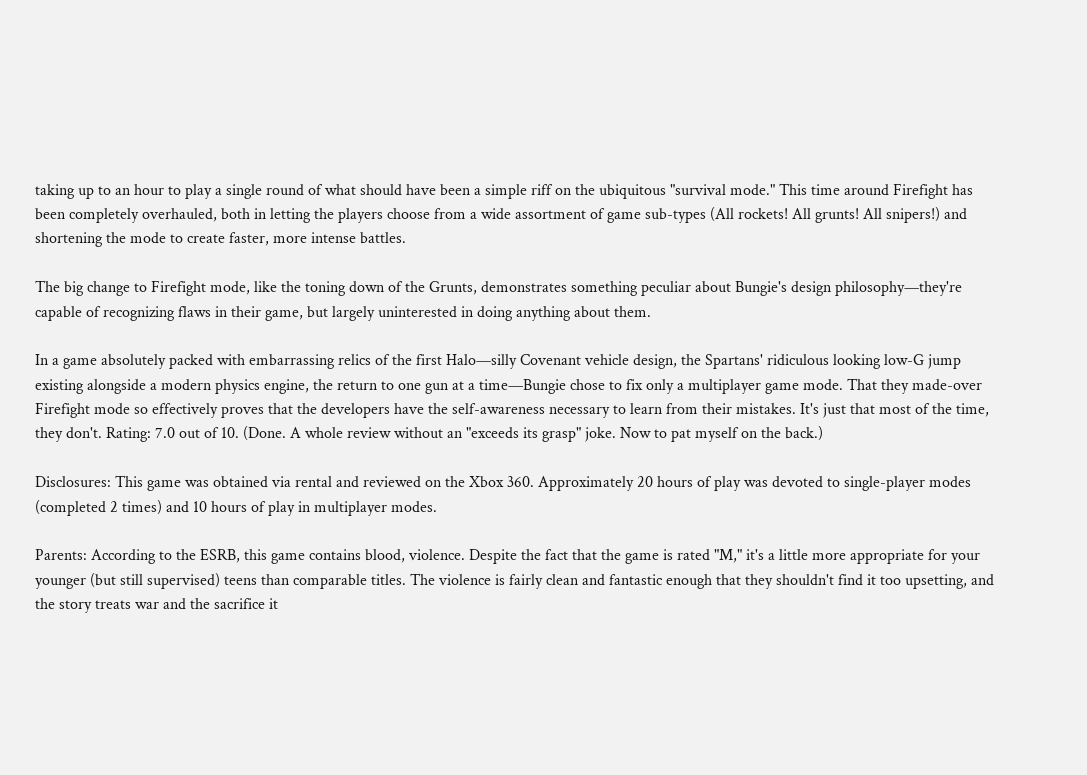taking up to an hour to play a single round of what should have been a simple riff on the ubiquitous "survival mode." This time around Firefight has been completely overhauled, both in letting the players choose from a wide assortment of game sub-types (All rockets! All grunts! All snipers!) and shortening the mode to create faster, more intense battles.

The big change to Firefight mode, like the toning down of the Grunts, demonstrates something peculiar about Bungie's design philosophy—they're capable of recognizing flaws in their game, but largely uninterested in doing anything about them.

In a game absolutely packed with embarrassing relics of the first Halo—silly Covenant vehicle design, the Spartans' ridiculous looking low-G jump existing alongside a modern physics engine, the return to one gun at a time—Bungie chose to fix only a multiplayer game mode. That they made-over Firefight mode so effectively proves that the developers have the self-awareness necessary to learn from their mistakes. It's just that most of the time, they don't. Rating: 7.0 out of 10. (Done. A whole review without an "exceeds its grasp" joke. Now to pat myself on the back.)

Disclosures: This game was obtained via rental and reviewed on the Xbox 360. Approximately 20 hours of play was devoted to single-player modes (completed 2 times) and 10 hours of play in multiplayer modes.

Parents: According to the ESRB, this game contains blood, violence. Despite the fact that the game is rated "M," it's a little more appropriate for your younger (but still supervised) teens than comparable titles. The violence is fairly clean and fantastic enough that they shouldn't find it too upsetting, and the story treats war and the sacrifice it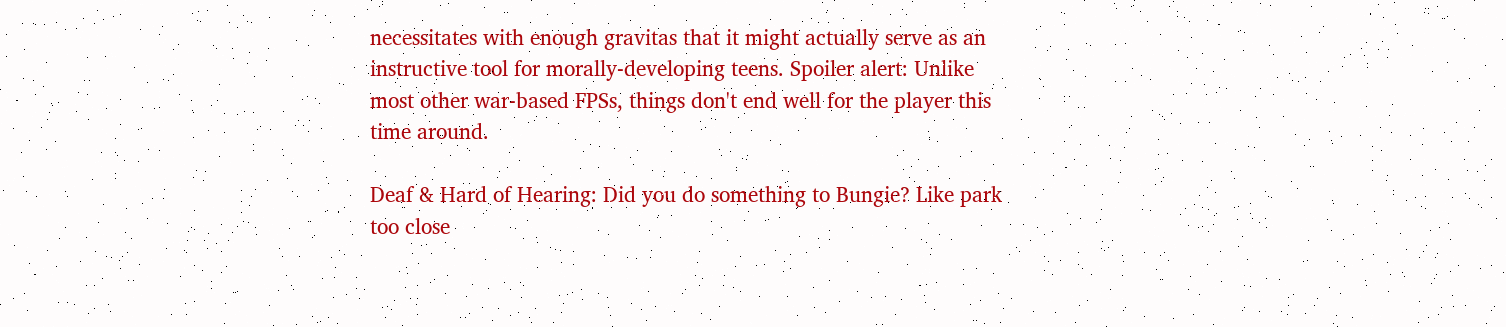necessitates with enough gravitas that it might actually serve as an instructive tool for morally-developing teens. Spoiler alert: Unlike most other war-based FPSs, things don't end well for the player this time around.

Deaf & Hard of Hearing: Did you do something to Bungie? Like park too close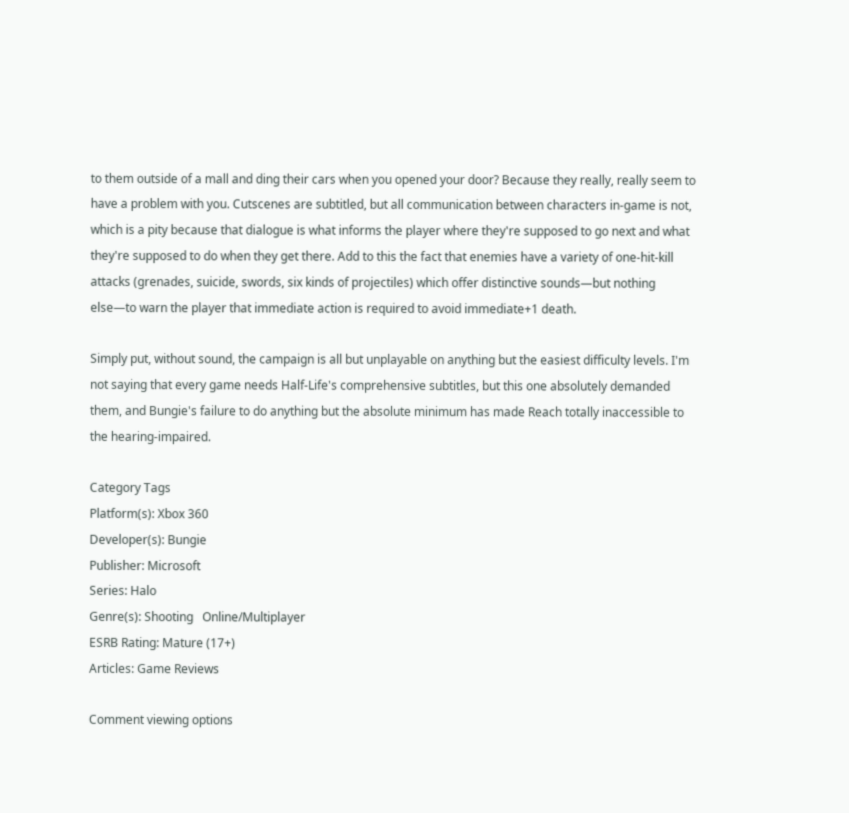to them outside of a mall and ding their cars when you opened your door? Because they really, really seem to have a problem with you. Cutscenes are subtitled, but all communication between characters in-game is not, which is a pity because that dialogue is what informs the player where they're supposed to go next and what they're supposed to do when they get there. Add to this the fact that enemies have a variety of one-hit-kill attacks (grenades, suicide, swords, six kinds of projectiles) which offer distinctive sounds—but nothing else—to warn the player that immediate action is required to avoid immediate+1 death.

Simply put, without sound, the campaign is all but unplayable on anything but the easiest difficulty levels. I'm not saying that every game needs Half-Life's comprehensive subtitles, but this one absolutely demanded them, and Bungie's failure to do anything but the absolute minimum has made Reach totally inaccessible to the hearing-impaired.

Category Tags
Platform(s): Xbox 360
Developer(s): Bungie
Publisher: Microsoft
Series: Halo
Genre(s): Shooting   Online/Multiplayer
ESRB Rating: Mature (17+)
Articles: Game Reviews

Comment viewing options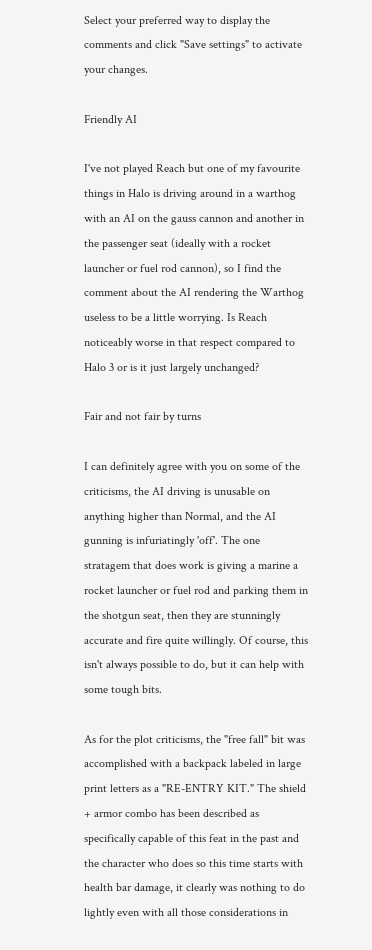Select your preferred way to display the comments and click "Save settings" to activate your changes.

Friendly AI

I've not played Reach but one of my favourite things in Halo is driving around in a warthog with an AI on the gauss cannon and another in the passenger seat (ideally with a rocket launcher or fuel rod cannon), so I find the comment about the AI rendering the Warthog useless to be a little worrying. Is Reach noticeably worse in that respect compared to Halo 3 or is it just largely unchanged?

Fair and not fair by turns

I can definitely agree with you on some of the criticisms, the AI driving is unusable on anything higher than Normal, and the AI gunning is infuriatingly 'off'. The one stratagem that does work is giving a marine a rocket launcher or fuel rod and parking them in the shotgun seat, then they are stunningly accurate and fire quite willingly. Of course, this isn't always possible to do, but it can help with some tough bits.

As for the plot criticisms, the "free fall" bit was accomplished with a backpack labeled in large print letters as a "RE-ENTRY KIT." The shield + armor combo has been described as specifically capable of this feat in the past and the character who does so this time starts with health bar damage, it clearly was nothing to do lightly even with all those considerations in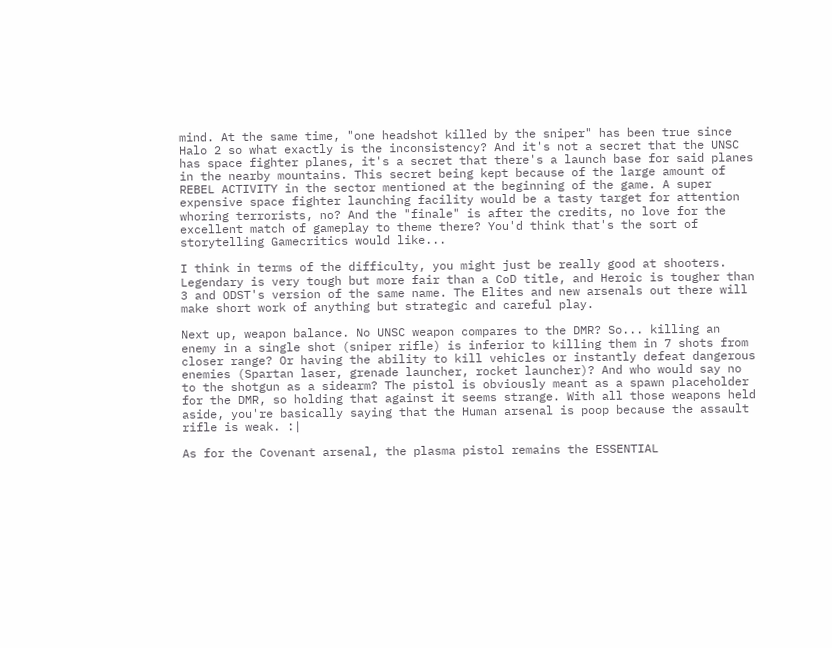mind. At the same time, "one headshot killed by the sniper" has been true since Halo 2 so what exactly is the inconsistency? And it's not a secret that the UNSC has space fighter planes, it's a secret that there's a launch base for said planes in the nearby mountains. This secret being kept because of the large amount of REBEL ACTIVITY in the sector mentioned at the beginning of the game. A super expensive space fighter launching facility would be a tasty target for attention whoring terrorists, no? And the "finale" is after the credits, no love for the excellent match of gameplay to theme there? You'd think that's the sort of storytelling Gamecritics would like...

I think in terms of the difficulty, you might just be really good at shooters. Legendary is very tough but more fair than a CoD title, and Heroic is tougher than 3 and ODST's version of the same name. The Elites and new arsenals out there will make short work of anything but strategic and careful play.

Next up, weapon balance. No UNSC weapon compares to the DMR? So... killing an enemy in a single shot (sniper rifle) is inferior to killing them in 7 shots from closer range? Or having the ability to kill vehicles or instantly defeat dangerous enemies (Spartan laser, grenade launcher, rocket launcher)? And who would say no to the shotgun as a sidearm? The pistol is obviously meant as a spawn placeholder for the DMR, so holding that against it seems strange. With all those weapons held aside, you're basically saying that the Human arsenal is poop because the assault rifle is weak. :|

As for the Covenant arsenal, the plasma pistol remains the ESSENTIAL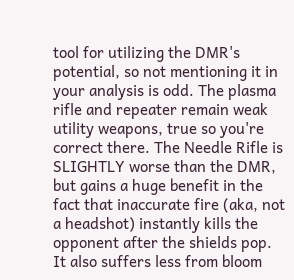tool for utilizing the DMR's potential, so not mentioning it in your analysis is odd. The plasma rifle and repeater remain weak utility weapons, true so you're correct there. The Needle Rifle is SLIGHTLY worse than the DMR, but gains a huge benefit in the fact that inaccurate fire (aka, not a headshot) instantly kills the opponent after the shields pop. It also suffers less from bloom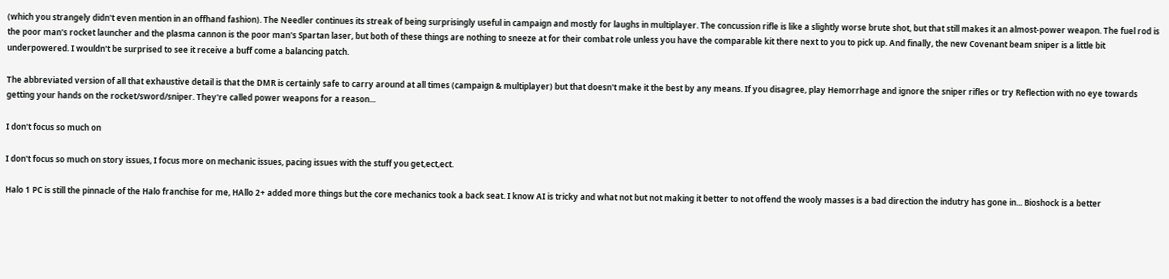(which you strangely didn't even mention in an offhand fashion). The Needler continues its streak of being surprisingly useful in campaign and mostly for laughs in multiplayer. The concussion rifle is like a slightly worse brute shot, but that still makes it an almost-power weapon. The fuel rod is the poor man's rocket launcher and the plasma cannon is the poor man's Spartan laser, but both of these things are nothing to sneeze at for their combat role unless you have the comparable kit there next to you to pick up. And finally, the new Covenant beam sniper is a little bit underpowered. I wouldn't be surprised to see it receive a buff come a balancing patch.

The abbreviated version of all that exhaustive detail is that the DMR is certainly safe to carry around at all times (campaign & multiplayer) but that doesn't make it the best by any means. If you disagree, play Hemorrhage and ignore the sniper rifles or try Reflection with no eye towards getting your hands on the rocket/sword/sniper. They're called power weapons for a reason...

I don't focus so much on

I don't focus so much on story issues, I focus more on mechanic issues, pacing issues with the stuff you get,ect,ect.

Halo 1 PC is still the pinnacle of the Halo franchise for me, HAllo 2+ added more things but the core mechanics took a back seat. I know AI is tricky and what not but not making it better to not offend the wooly masses is a bad direction the indutry has gone in... Bioshock is a better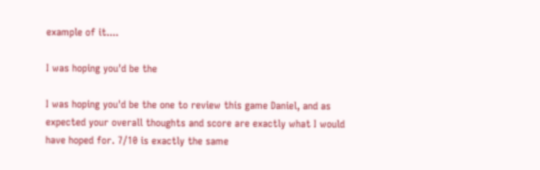example of it....

I was hoping you'd be the

I was hoping you'd be the one to review this game Daniel, and as expected your overall thoughts and score are exactly what I would have hoped for. 7/10 is exactly the same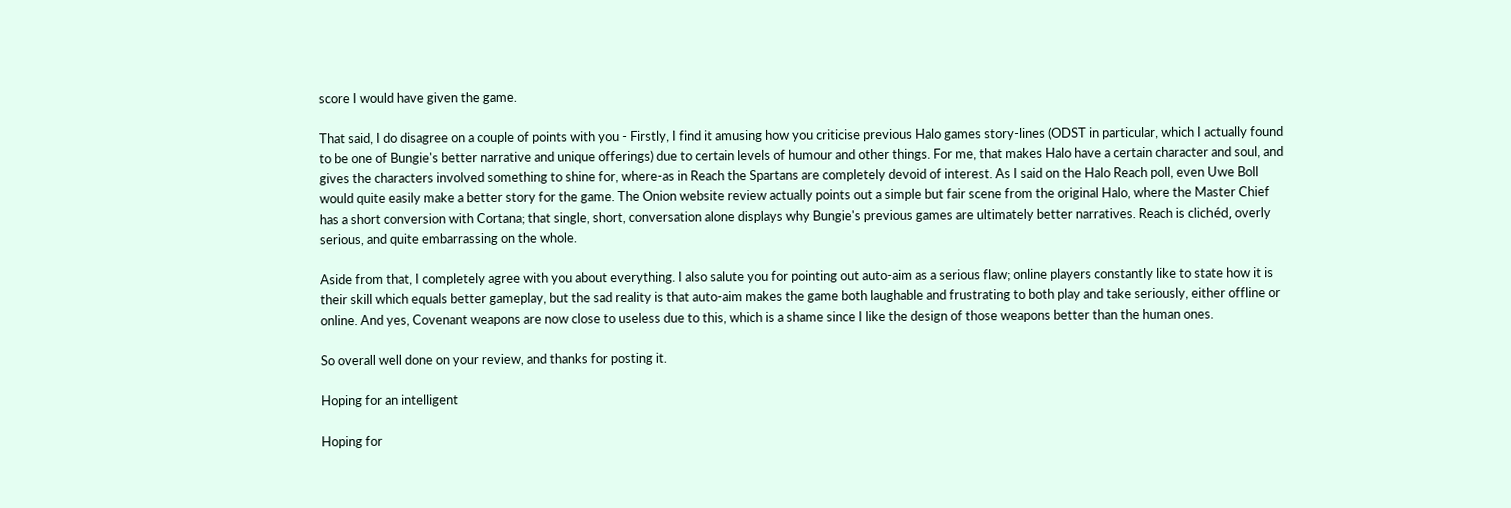score I would have given the game.

That said, I do disagree on a couple of points with you - Firstly, I find it amusing how you criticise previous Halo games story-lines (ODST in particular, which I actually found to be one of Bungie's better narrative and unique offerings) due to certain levels of humour and other things. For me, that makes Halo have a certain character and soul, and gives the characters involved something to shine for, where-as in Reach the Spartans are completely devoid of interest. As I said on the Halo Reach poll, even Uwe Boll would quite easily make a better story for the game. The Onion website review actually points out a simple but fair scene from the original Halo, where the Master Chief has a short conversion with Cortana; that single, short, conversation alone displays why Bungie's previous games are ultimately better narratives. Reach is clichéd, overly serious, and quite embarrassing on the whole.

Aside from that, I completely agree with you about everything. I also salute you for pointing out auto-aim as a serious flaw; online players constantly like to state how it is their skill which equals better gameplay, but the sad reality is that auto-aim makes the game both laughable and frustrating to both play and take seriously, either offline or online. And yes, Covenant weapons are now close to useless due to this, which is a shame since I like the design of those weapons better than the human ones.

So overall well done on your review, and thanks for posting it.

Hoping for an intelligent

Hoping for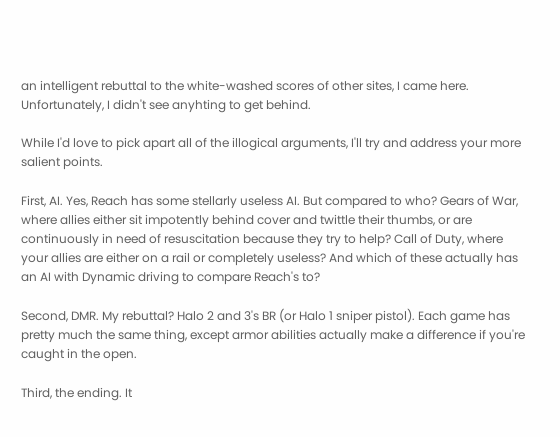an intelligent rebuttal to the white-washed scores of other sites, I came here. Unfortunately, I didn't see anyhting to get behind.

While I'd love to pick apart all of the illogical arguments, I'll try and address your more salient points.

First, AI. Yes, Reach has some stellarly useless AI. But compared to who? Gears of War, where allies either sit impotently behind cover and twittle their thumbs, or are continuously in need of resuscitation because they try to help? Call of Duty, where your allies are either on a rail or completely useless? And which of these actually has an AI with Dynamic driving to compare Reach's to?

Second, DMR. My rebuttal? Halo 2 and 3's BR (or Halo 1 sniper pistol). Each game has pretty much the same thing, except armor abilities actually make a difference if you're caught in the open.

Third, the ending. It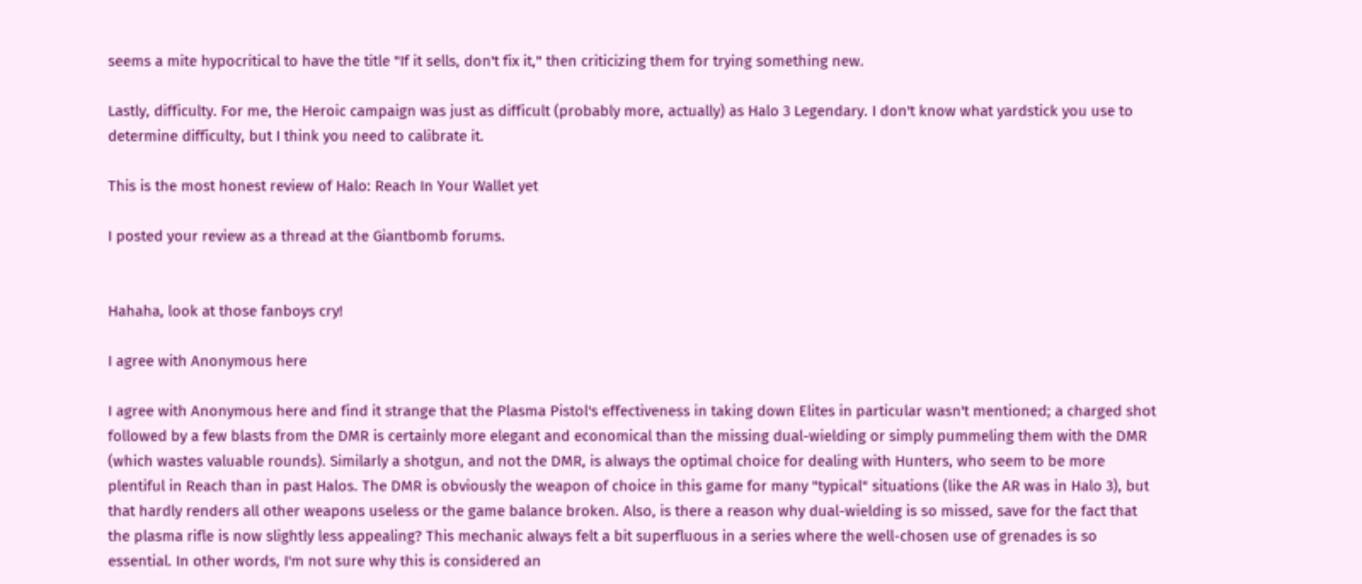seems a mite hypocritical to have the title "If it sells, don't fix it," then criticizing them for trying something new.

Lastly, difficulty. For me, the Heroic campaign was just as difficult (probably more, actually) as Halo 3 Legendary. I don't know what yardstick you use to determine difficulty, but I think you need to calibrate it.

This is the most honest review of Halo: Reach In Your Wallet yet

I posted your review as a thread at the Giantbomb forums.


Hahaha, look at those fanboys cry!

I agree with Anonymous here

I agree with Anonymous here and find it strange that the Plasma Pistol's effectiveness in taking down Elites in particular wasn't mentioned; a charged shot followed by a few blasts from the DMR is certainly more elegant and economical than the missing dual-wielding or simply pummeling them with the DMR (which wastes valuable rounds). Similarly a shotgun, and not the DMR, is always the optimal choice for dealing with Hunters, who seem to be more plentiful in Reach than in past Halos. The DMR is obviously the weapon of choice in this game for many "typical" situations (like the AR was in Halo 3), but that hardly renders all other weapons useless or the game balance broken. Also, is there a reason why dual-wielding is so missed, save for the fact that the plasma rifle is now slightly less appealing? This mechanic always felt a bit superfluous in a series where the well-chosen use of grenades is so essential. In other words, I'm not sure why this is considered an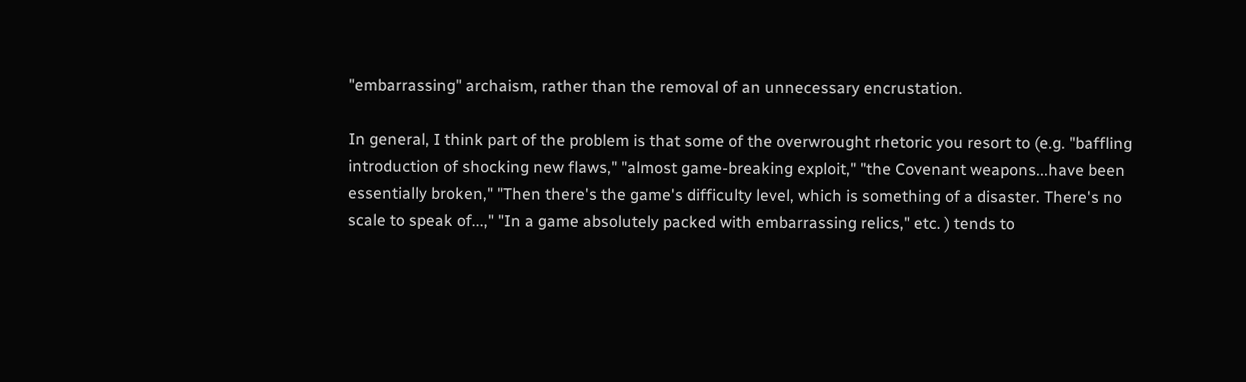"embarrassing" archaism, rather than the removal of an unnecessary encrustation.

In general, I think part of the problem is that some of the overwrought rhetoric you resort to (e.g. "baffling introduction of shocking new flaws," "almost game-breaking exploit," "the Covenant weapons...have been essentially broken," "Then there's the game's difficulty level, which is something of a disaster. There's no scale to speak of...," "In a game absolutely packed with embarrassing relics," etc. ) tends to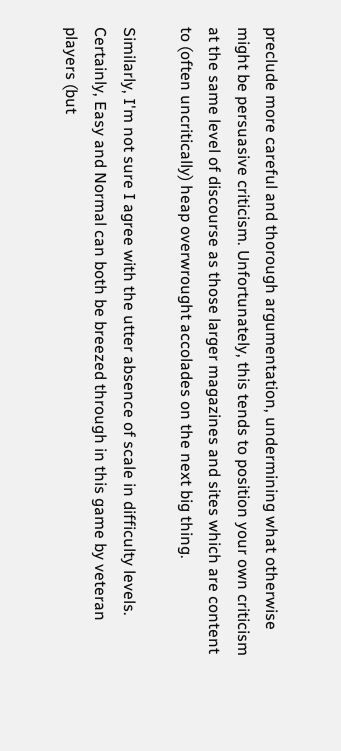preclude more careful and thorough argumentation, undermining what otherwise might be persuasive criticism. Unfortunately, this tends to position your own criticism at the same level of discourse as those larger magazines and sites which are content to (often uncritically) heap overwrought accolades on the next big thing.

Similarly, I'm not sure I agree with the utter absence of scale in difficulty levels. Certainly, Easy and Normal can both be breezed through in this game by veteran players (but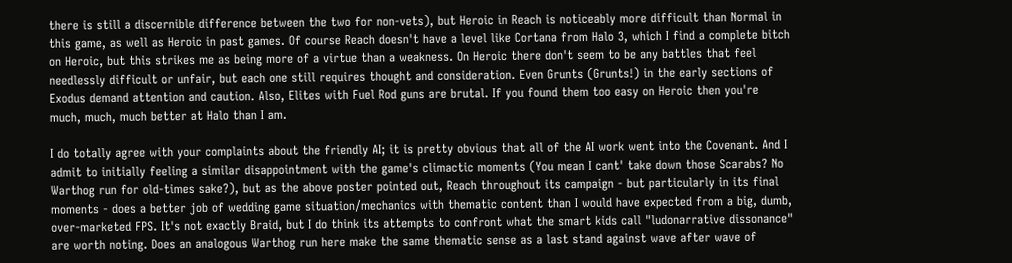there is still a discernible difference between the two for non-vets), but Heroic in Reach is noticeably more difficult than Normal in this game, as well as Heroic in past games. Of course Reach doesn't have a level like Cortana from Halo 3, which I find a complete bitch on Heroic, but this strikes me as being more of a virtue than a weakness. On Heroic there don't seem to be any battles that feel needlessly difficult or unfair, but each one still requires thought and consideration. Even Grunts (Grunts!) in the early sections of Exodus demand attention and caution. Also, Elites with Fuel Rod guns are brutal. If you found them too easy on Heroic then you're much, much, much better at Halo than I am.

I do totally agree with your complaints about the friendly AI; it is pretty obvious that all of the AI work went into the Covenant. And I admit to initially feeling a similar disappointment with the game's climactic moments (You mean I cant' take down those Scarabs? No Warthog run for old-times sake?), but as the above poster pointed out, Reach throughout its campaign - but particularly in its final moments - does a better job of wedding game situation/mechanics with thematic content than I would have expected from a big, dumb, over-marketed FPS. It's not exactly Braid, but I do think its attempts to confront what the smart kids call "ludonarrative dissonance" are worth noting. Does an analogous Warthog run here make the same thematic sense as a last stand against wave after wave of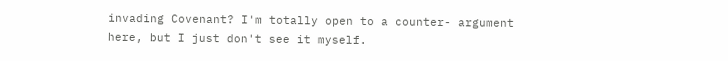invading Covenant? I'm totally open to a counter- argument here, but I just don't see it myself.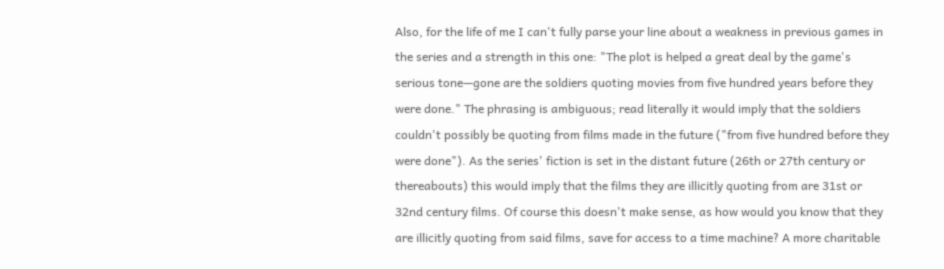Also, for the life of me I can't fully parse your line about a weakness in previous games in the series and a strength in this one: "The plot is helped a great deal by the game's serious tone—gone are the soldiers quoting movies from five hundred years before they were done." The phrasing is ambiguous; read literally it would imply that the soldiers couldn't possibly be quoting from films made in the future ("from five hundred before they were done"). As the series' fiction is set in the distant future (26th or 27th century or thereabouts) this would imply that the films they are illicitly quoting from are 31st or 32nd century films. Of course this doesn't make sense, as how would you know that they are illicitly quoting from said films, save for access to a time machine? A more charitable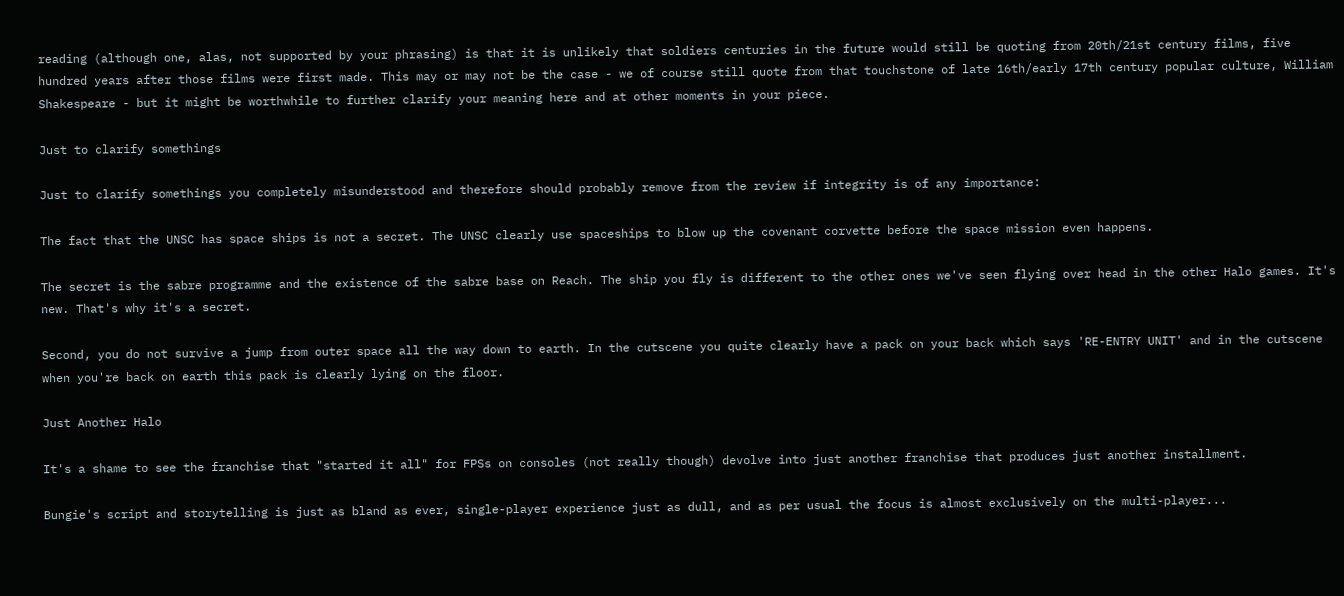reading (although one, alas, not supported by your phrasing) is that it is unlikely that soldiers centuries in the future would still be quoting from 20th/21st century films, five hundred years after those films were first made. This may or may not be the case - we of course still quote from that touchstone of late 16th/early 17th century popular culture, William Shakespeare - but it might be worthwhile to further clarify your meaning here and at other moments in your piece.

Just to clarify somethings

Just to clarify somethings you completely misunderstood and therefore should probably remove from the review if integrity is of any importance:

The fact that the UNSC has space ships is not a secret. The UNSC clearly use spaceships to blow up the covenant corvette before the space mission even happens.

The secret is the sabre programme and the existence of the sabre base on Reach. The ship you fly is different to the other ones we've seen flying over head in the other Halo games. It's new. That's why it's a secret.

Second, you do not survive a jump from outer space all the way down to earth. In the cutscene you quite clearly have a pack on your back which says 'RE-ENTRY UNIT' and in the cutscene when you're back on earth this pack is clearly lying on the floor.

Just Another Halo

It's a shame to see the franchise that "started it all" for FPSs on consoles (not really though) devolve into just another franchise that produces just another installment.

Bungie's script and storytelling is just as bland as ever, single-player experience just as dull, and as per usual the focus is almost exclusively on the multi-player...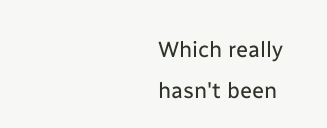Which really hasn't been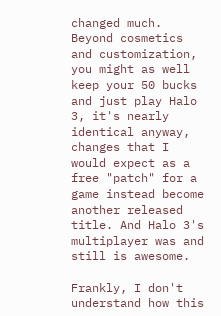changed much. Beyond cosmetics and customization, you might as well keep your 50 bucks and just play Halo 3, it's nearly identical anyway, changes that I would expect as a free "patch" for a game instead become another released title. And Halo 3's multiplayer was and still is awesome.

Frankly, I don't understand how this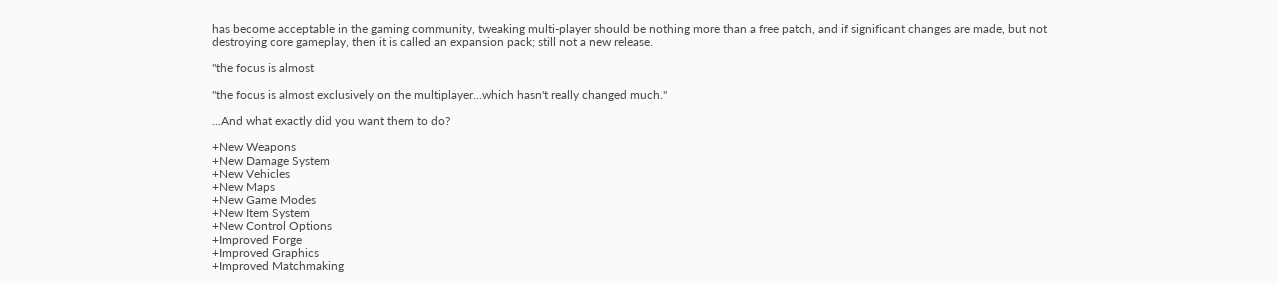has become acceptable in the gaming community, tweaking multi-player should be nothing more than a free patch, and if significant changes are made, but not destroying core gameplay, then it is called an expansion pack; still not a new release.

"the focus is almost

"the focus is almost exclusively on the multiplayer...which hasn't really changed much."

...And what exactly did you want them to do?

+New Weapons
+New Damage System
+New Vehicles
+New Maps
+New Game Modes
+New Item System
+New Control Options
+Improved Forge
+Improved Graphics
+Improved Matchmaking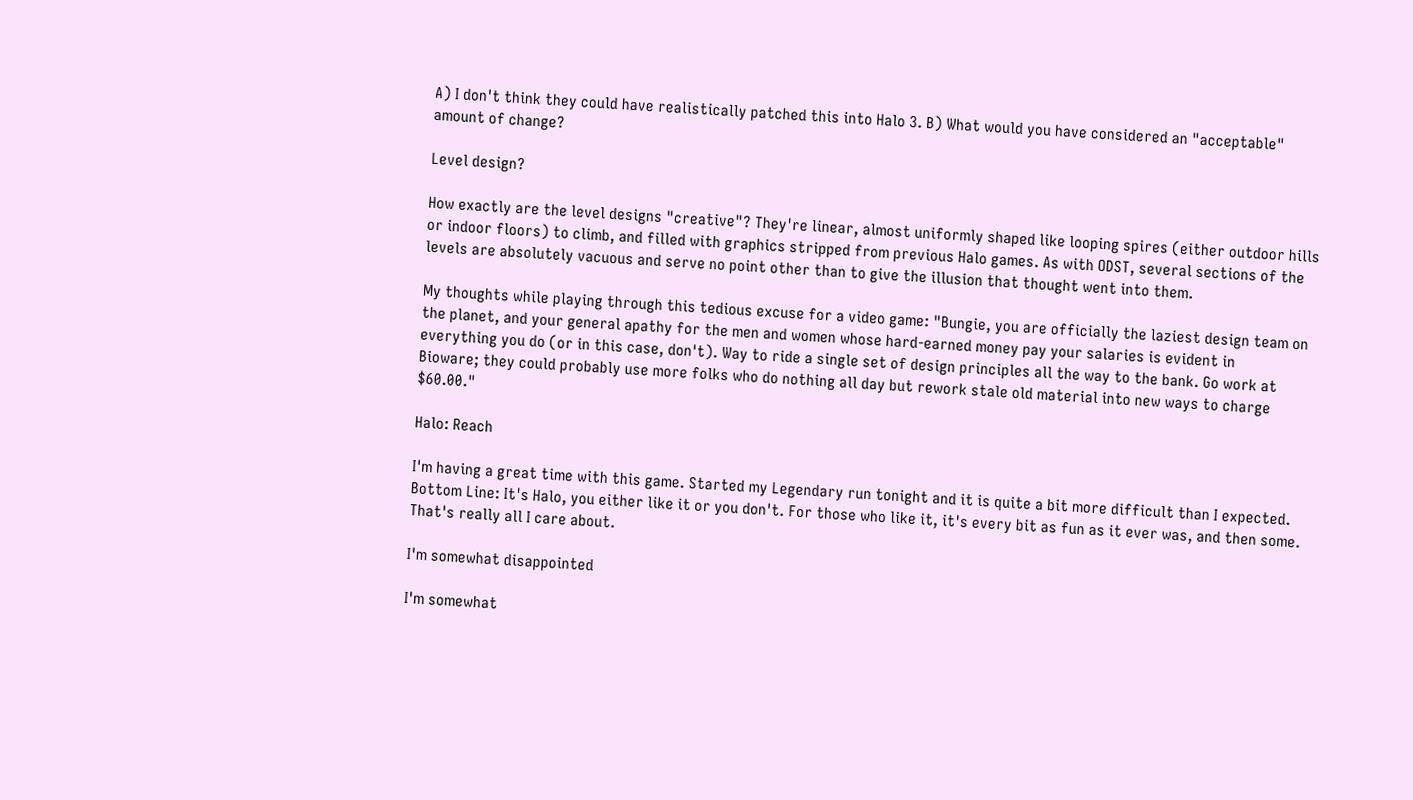A) I don't think they could have realistically patched this into Halo 3. B) What would you have considered an "acceptable" amount of change?

Level design?

How exactly are the level designs "creative"? They're linear, almost uniformly shaped like looping spires (either outdoor hills or indoor floors) to climb, and filled with graphics stripped from previous Halo games. As with ODST, several sections of the levels are absolutely vacuous and serve no point other than to give the illusion that thought went into them.

My thoughts while playing through this tedious excuse for a video game: "Bungie, you are officially the laziest design team on the planet, and your general apathy for the men and women whose hard-earned money pay your salaries is evident in everything you do (or in this case, don't). Way to ride a single set of design principles all the way to the bank. Go work at Bioware; they could probably use more folks who do nothing all day but rework stale old material into new ways to charge $60.00."

Halo: Reach

I'm having a great time with this game. Started my Legendary run tonight and it is quite a bit more difficult than I expected. Bottom Line: It's Halo, you either like it or you don't. For those who like it, it's every bit as fun as it ever was, and then some. That's really all I care about.

I'm somewhat disappointed

I'm somewhat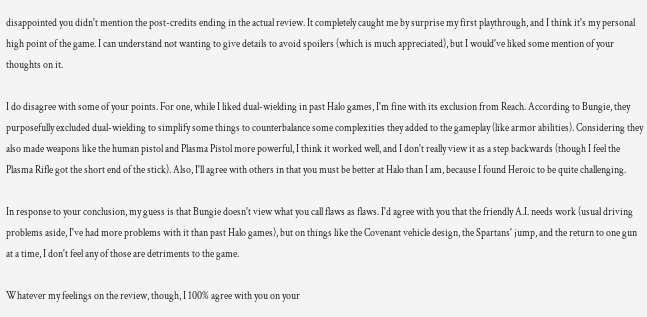disappointed you didn't mention the post-credits ending in the actual review. It completely caught me by surprise my first playthrough, and I think it's my personal high point of the game. I can understand not wanting to give details to avoid spoilers (which is much appreciated), but I would've liked some mention of your thoughts on it.

I do disagree with some of your points. For one, while I liked dual-wielding in past Halo games, I'm fine with its exclusion from Reach. According to Bungie, they purposefully excluded dual-wielding to simplify some things to counterbalance some complexities they added to the gameplay (like armor abilities). Considering they also made weapons like the human pistol and Plasma Pistol more powerful, I think it worked well, and I don't really view it as a step backwards (though I feel the Plasma Rifle got the short end of the stick). Also, I'll agree with others in that you must be better at Halo than I am, because I found Heroic to be quite challenging.

In response to your conclusion, my guess is that Bungie doesn't view what you call flaws as flaws. I'd agree with you that the friendly A.I. needs work (usual driving problems aside, I've had more problems with it than past Halo games), but on things like the Covenant vehicle design, the Spartans' jump, and the return to one gun at a time, I don't feel any of those are detriments to the game.

Whatever my feelings on the review, though, I 100% agree with you on your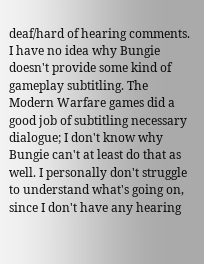deaf/hard of hearing comments. I have no idea why Bungie doesn't provide some kind of gameplay subtitling. The Modern Warfare games did a good job of subtitling necessary dialogue; I don't know why Bungie can't at least do that as well. I personally don't struggle to understand what's going on, since I don't have any hearing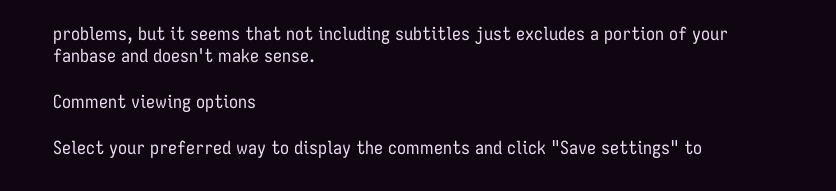problems, but it seems that not including subtitles just excludes a portion of your fanbase and doesn't make sense.

Comment viewing options

Select your preferred way to display the comments and click "Save settings" to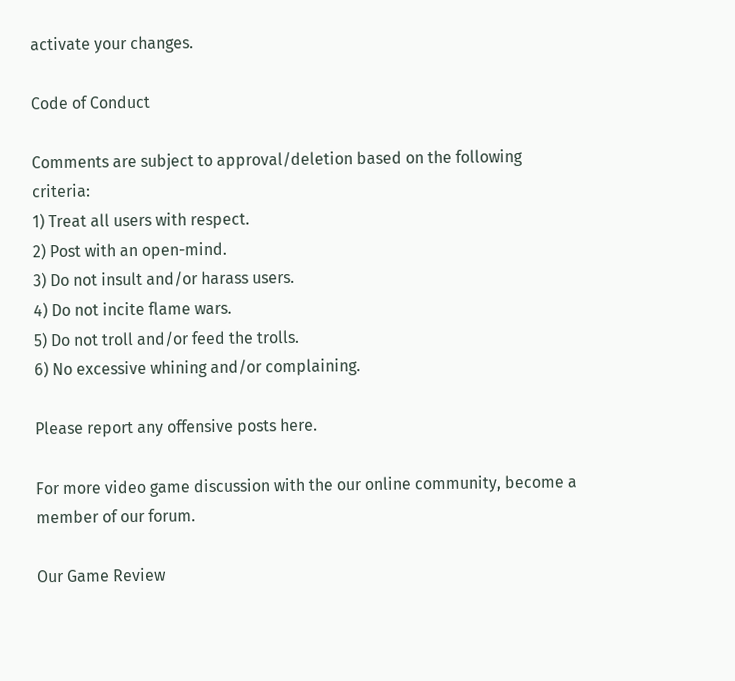activate your changes.

Code of Conduct

Comments are subject to approval/deletion based on the following criteria:
1) Treat all users with respect.
2) Post with an open-mind.
3) Do not insult and/or harass users.
4) Do not incite flame wars.
5) Do not troll and/or feed the trolls.
6) No excessive whining and/or complaining.

Please report any offensive posts here.

For more video game discussion with the our online community, become a member of our forum.

Our Game Review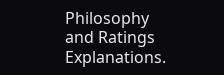Philosophy and Ratings Explanations.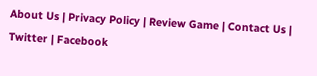About Us | Privacy Policy | Review Game | Contact Us | Twitter | Facebook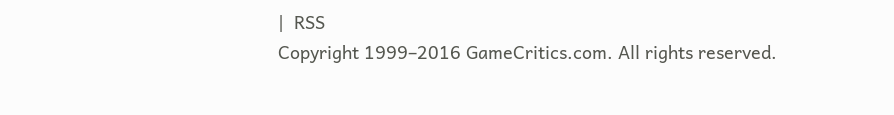|  RSS
Copyright 1999–2016 GameCritics.com. All rights reserved.